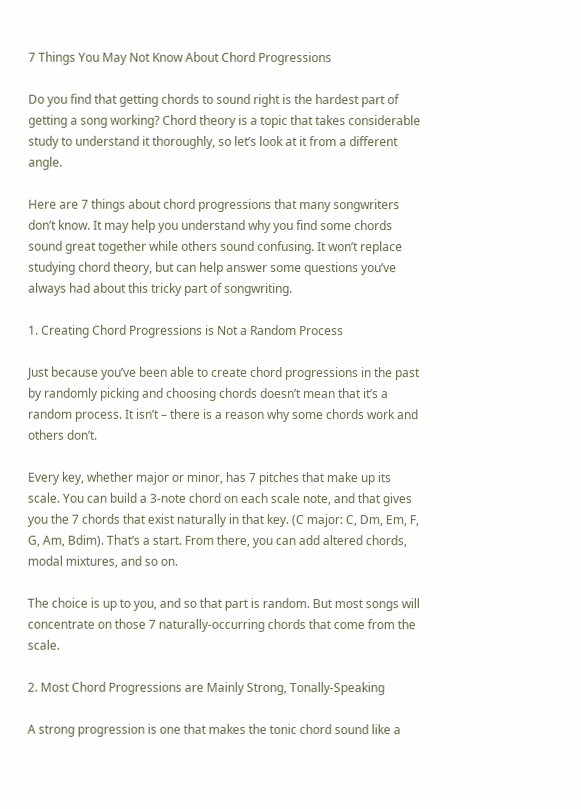7 Things You May Not Know About Chord Progressions

Do you find that getting chords to sound right is the hardest part of getting a song working? Chord theory is a topic that takes considerable study to understand it thoroughly, so let’s look at it from a different angle.

Here are 7 things about chord progressions that many songwriters don’t know. It may help you understand why you find some chords sound great together while others sound confusing. It won’t replace studying chord theory, but can help answer some questions you’ve always had about this tricky part of songwriting.

1. Creating Chord Progressions is Not a Random Process

Just because you’ve been able to create chord progressions in the past by randomly picking and choosing chords doesn’t mean that it’s a random process. It isn’t – there is a reason why some chords work and others don’t.

Every key, whether major or minor, has 7 pitches that make up its scale. You can build a 3-note chord on each scale note, and that gives you the 7 chords that exist naturally in that key. (C major: C, Dm, Em, F, G, Am, Bdim). That’s a start. From there, you can add altered chords, modal mixtures, and so on.

The choice is up to you, and so that part is random. But most songs will concentrate on those 7 naturally-occurring chords that come from the scale.

2. Most Chord Progressions are Mainly Strong, Tonally-Speaking

A strong progression is one that makes the tonic chord sound like a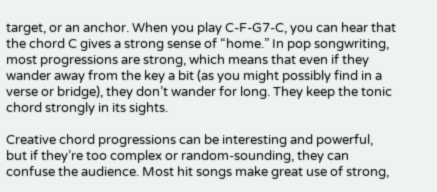target, or an anchor. When you play C-F-G7-C, you can hear that the chord C gives a strong sense of “home.” In pop songwriting, most progressions are strong, which means that even if they wander away from the key a bit (as you might possibly find in a verse or bridge), they don’t wander for long. They keep the tonic chord strongly in its sights.

Creative chord progressions can be interesting and powerful, but if they’re too complex or random-sounding, they can confuse the audience. Most hit songs make great use of strong,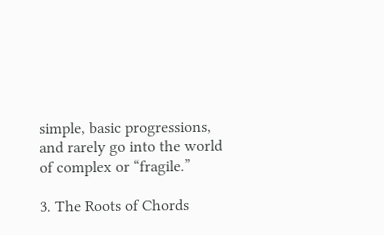simple, basic progressions, and rarely go into the world of complex or “fragile.”

3. The Roots of Chords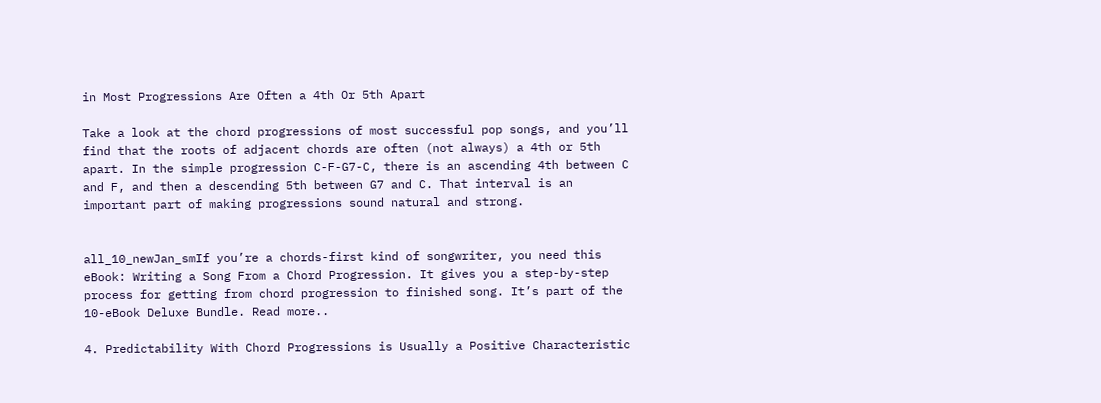in Most Progressions Are Often a 4th Or 5th Apart

Take a look at the chord progressions of most successful pop songs, and you’ll find that the roots of adjacent chords are often (not always) a 4th or 5th apart. In the simple progression C-F-G7-C, there is an ascending 4th between C and F, and then a descending 5th between G7 and C. That interval is an important part of making progressions sound natural and strong.


all_10_newJan_smIf you’re a chords-first kind of songwriter, you need this eBook: Writing a Song From a Chord Progression. It gives you a step-by-step process for getting from chord progression to finished song. It’s part of the 10-eBook Deluxe Bundle. Read more..

4. Predictability With Chord Progressions is Usually a Positive Characteristic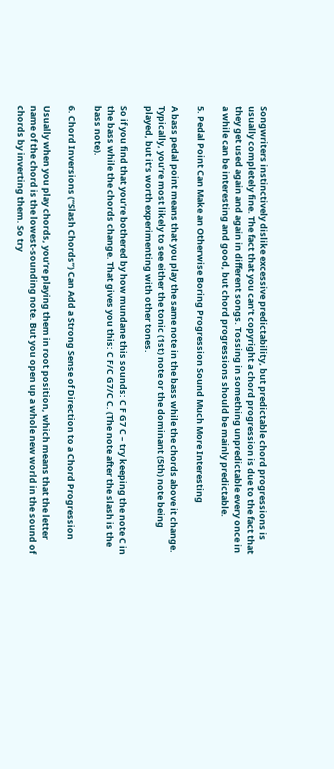Songwriters instinctively dislike excessive predictability, but predictable chord progressions is usually completely fine. The fact that you can’t copyright a chord progression is due to the fact that they get used again and again in different songs. Tossing in something unpredictable every once in a while can be interesting and good, but chord progressions should be mainly predictable.

5. Pedal Point Can Make an Otherwise Boring Progression Sound Much More Interesting

A bass pedal point means that you play the same note in the bass while the chords above it change. Typically, you’re most likely to see either the tonic (1st) note or the dominant (5th) note being played, but it’s worth experimenting with other tones.

So if you find that you’re bothered by how mundane this sounds: C F G7 C – try keeping the note C in the bass while the chords change. That gives you this: C F/C G7/C C. (The note after the slash is the bass note).

6. Chord Inversions (“Slash Chords”) Can Add a Strong Sense of Direction to a Chord Progression

Usually when you play chords, you’re playing them in root position, which means that the letter name of the chord is the lowest-sounding note. But you open up a whole new world in the sound of chords by inverting them. So try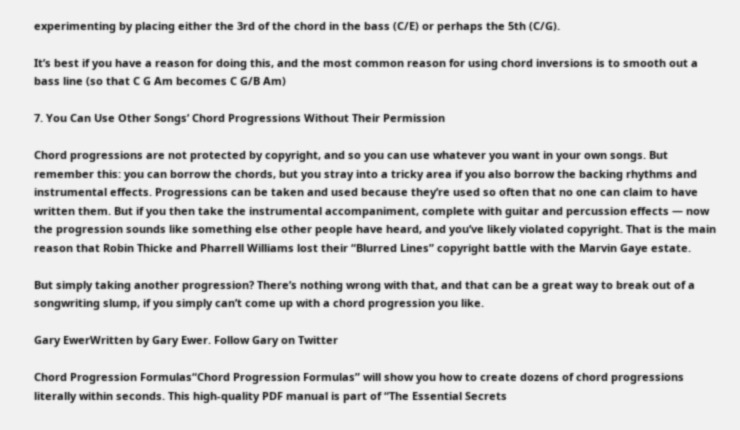experimenting by placing either the 3rd of the chord in the bass (C/E) or perhaps the 5th (C/G).

It’s best if you have a reason for doing this, and the most common reason for using chord inversions is to smooth out a bass line (so that C G Am becomes C G/B Am)

7. You Can Use Other Songs’ Chord Progressions Without Their Permission

Chord progressions are not protected by copyright, and so you can use whatever you want in your own songs. But remember this: you can borrow the chords, but you stray into a tricky area if you also borrow the backing rhythms and instrumental effects. Progressions can be taken and used because they’re used so often that no one can claim to have written them. But if you then take the instrumental accompaniment, complete with guitar and percussion effects — now the progression sounds like something else other people have heard, and you’ve likely violated copyright. That is the main reason that Robin Thicke and Pharrell Williams lost their “Blurred Lines” copyright battle with the Marvin Gaye estate.

But simply taking another progression? There’s nothing wrong with that, and that can be a great way to break out of a songwriting slump, if you simply can’t come up with a chord progression you like.

Gary EwerWritten by Gary Ewer. Follow Gary on Twitter

Chord Progression Formulas“Chord Progression Formulas” will show you how to create dozens of chord progressions literally within seconds. This high-quality PDF manual is part of “The Essential Secrets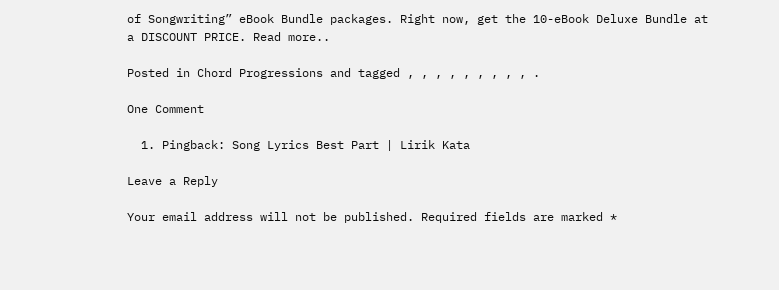of Songwriting” eBook Bundle packages. Right now, get the 10-eBook Deluxe Bundle at a DISCOUNT PRICE. Read more..

Posted in Chord Progressions and tagged , , , , , , , , , .

One Comment

  1. Pingback: Song Lyrics Best Part | Lirik Kata

Leave a Reply

Your email address will not be published. Required fields are marked *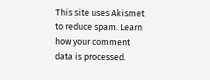This site uses Akismet to reduce spam. Learn how your comment data is processed.